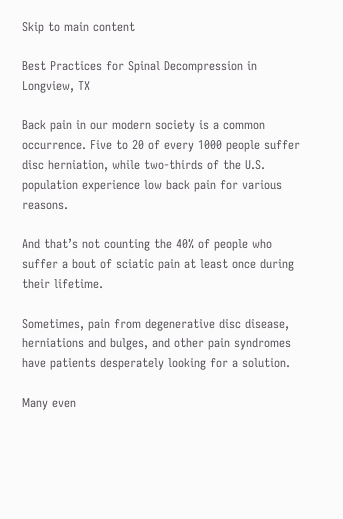Skip to main content

Best Practices for Spinal Decompression in Longview, TX

Back pain in our modern society is a common occurrence. Five to 20 of every 1000 people suffer disc herniation, while two-thirds of the U.S. population experience low back pain for various reasons.

And that’s not counting the 40% of people who suffer a bout of sciatic pain at least once during their lifetime.

Sometimes, pain from degenerative disc disease, herniations and bulges, and other pain syndromes have patients desperately looking for a solution.

Many even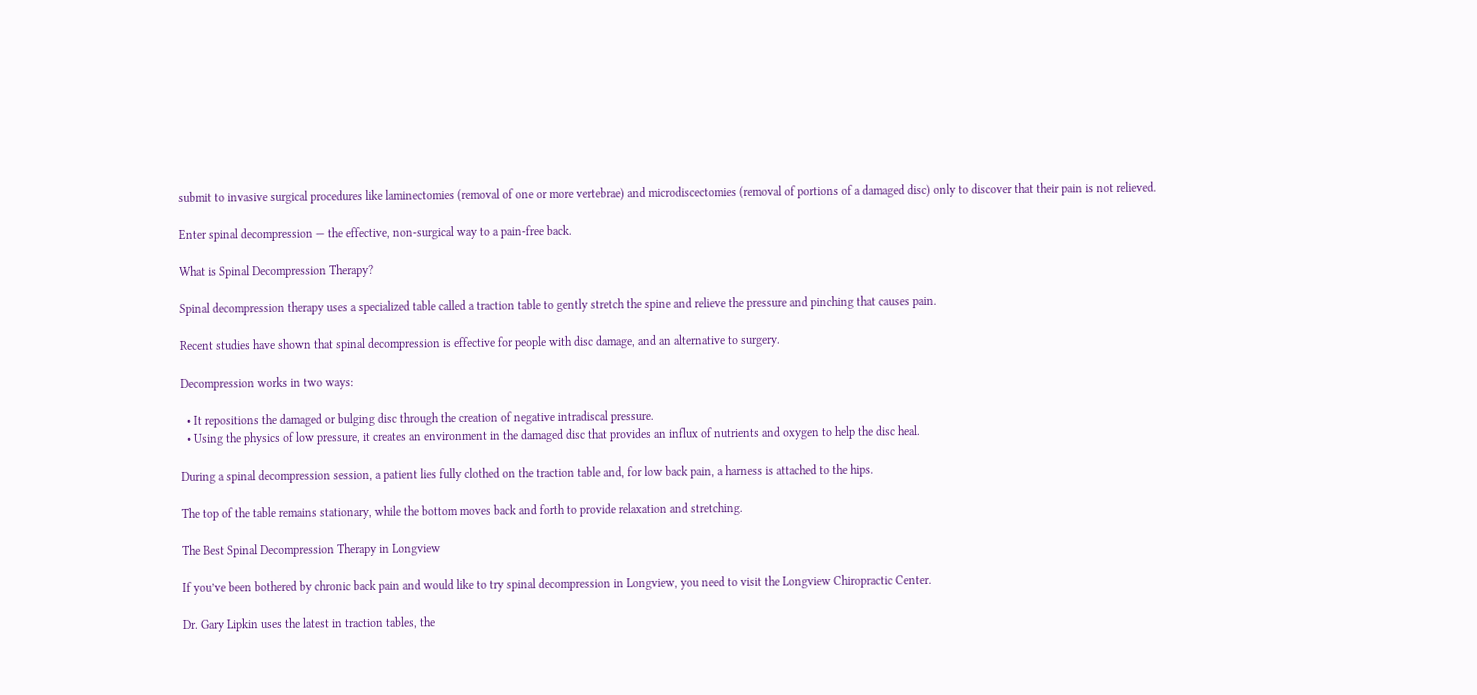submit to invasive surgical procedures like laminectomies (removal of one or more vertebrae) and microdiscectomies (removal of portions of a damaged disc) only to discover that their pain is not relieved.

Enter spinal decompression — the effective, non-surgical way to a pain-free back.

What is Spinal Decompression Therapy?

Spinal decompression therapy uses a specialized table called a traction table to gently stretch the spine and relieve the pressure and pinching that causes pain.

Recent studies have shown that spinal decompression is effective for people with disc damage, and an alternative to surgery.

Decompression works in two ways:

  • It repositions the damaged or bulging disc through the creation of negative intradiscal pressure.
  • Using the physics of low pressure, it creates an environment in the damaged disc that provides an influx of nutrients and oxygen to help the disc heal.

During a spinal decompression session, a patient lies fully clothed on the traction table and, for low back pain, a harness is attached to the hips.

The top of the table remains stationary, while the bottom moves back and forth to provide relaxation and stretching.

The Best Spinal Decompression Therapy in Longview

If you’ve been bothered by chronic back pain and would like to try spinal decompression in Longview, you need to visit the Longview Chiropractic Center.

Dr. Gary Lipkin uses the latest in traction tables, the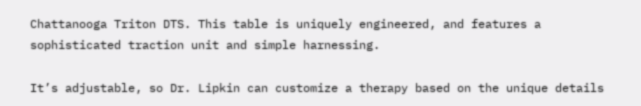Chattanooga Triton DTS. This table is uniquely engineered, and features a sophisticated traction unit and simple harnessing.

It’s adjustable, so Dr. Lipkin can customize a therapy based on the unique details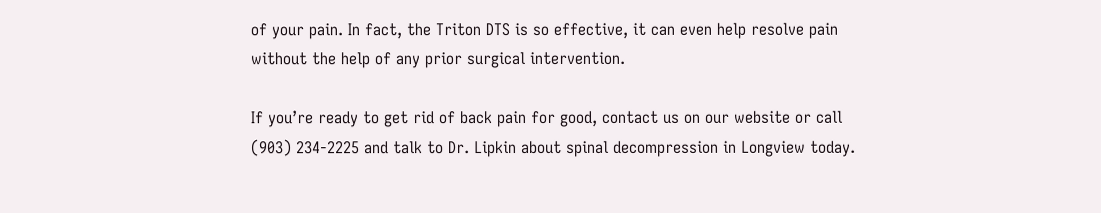of your pain. In fact, the Triton DTS is so effective, it can even help resolve pain without the help of any prior surgical intervention.

If you’re ready to get rid of back pain for good, contact us on our website or call (903) 234-2225 and talk to Dr. Lipkin about spinal decompression in Longview today.